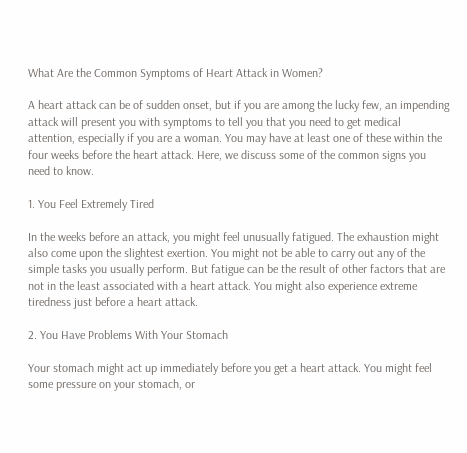What Are the Common Symptoms of Heart Attack in Women?

A heart attack can be of sudden onset, but if you are among the lucky few, an impending attack will present you with symptoms to tell you that you need to get medical attention, especially if you are a woman. You may have at least one of these within the four weeks before the heart attack. Here, we discuss some of the common signs you need to know.

1. You Feel Extremely Tired

In the weeks before an attack, you might feel unusually fatigued. The exhaustion might also come upon the slightest exertion. You might not be able to carry out any of the simple tasks you usually perform. But fatigue can be the result of other factors that are not in the least associated with a heart attack. You might also experience extreme tiredness just before a heart attack.

2. You Have Problems With Your Stomach

Your stomach might act up immediately before you get a heart attack. You might feel some pressure on your stomach, or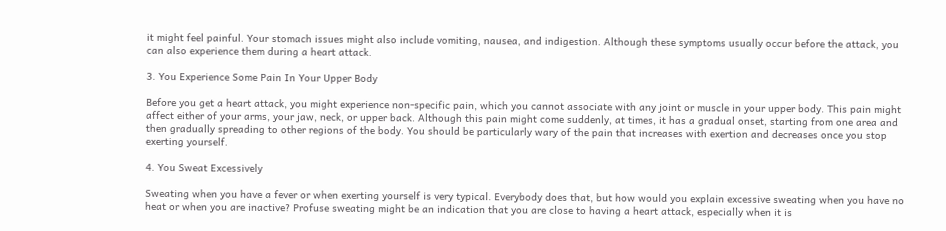it might feel painful. Your stomach issues might also include vomiting, nausea, and indigestion. Although these symptoms usually occur before the attack, you can also experience them during a heart attack.

3. You Experience Some Pain In Your Upper Body

Before you get a heart attack, you might experience non-specific pain, which you cannot associate with any joint or muscle in your upper body. This pain might affect either of your arms, your jaw, neck, or upper back. Although this pain might come suddenly, at times, it has a gradual onset, starting from one area and then gradually spreading to other regions of the body. You should be particularly wary of the pain that increases with exertion and decreases once you stop exerting yourself.

4. You Sweat Excessively

Sweating when you have a fever or when exerting yourself is very typical. Everybody does that, but how would you explain excessive sweating when you have no heat or when you are inactive? Profuse sweating might be an indication that you are close to having a heart attack, especially when it is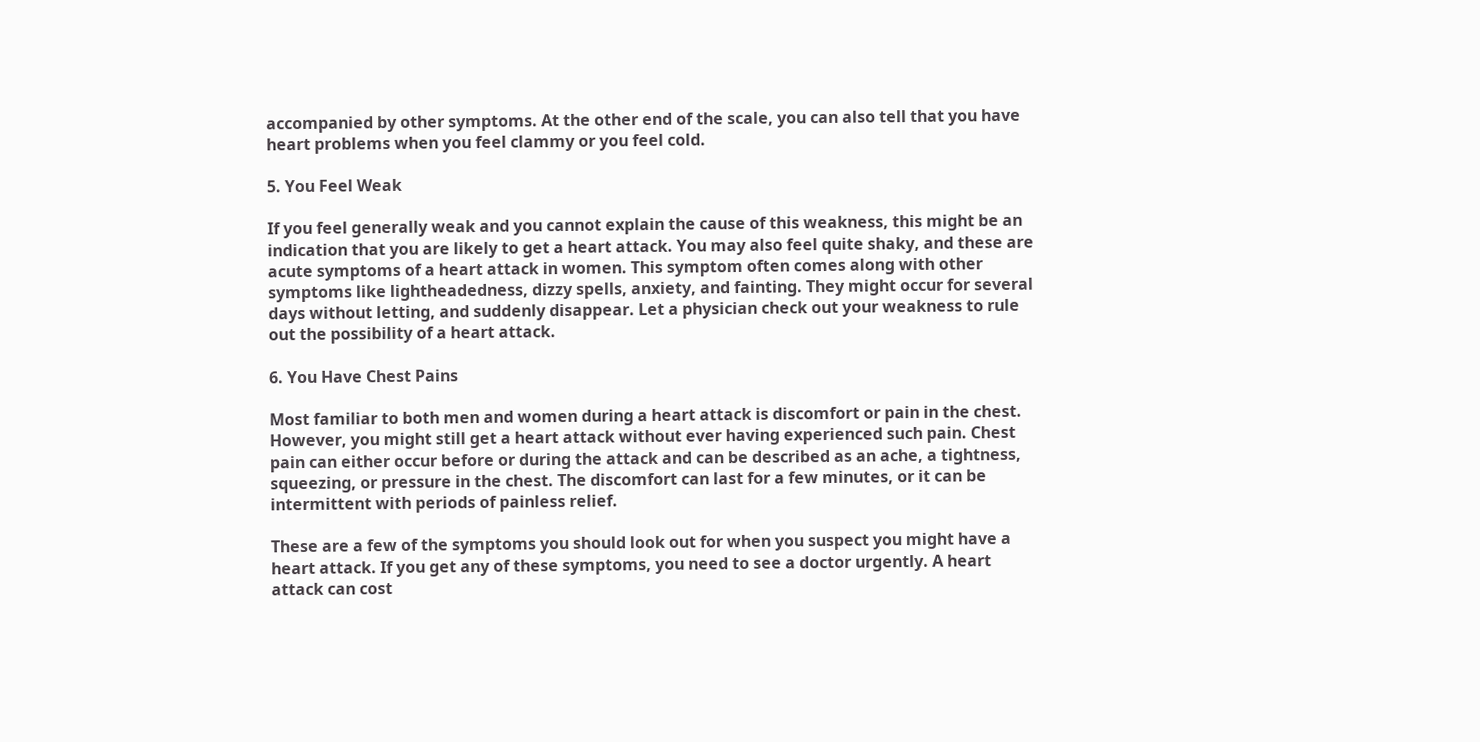accompanied by other symptoms. At the other end of the scale, you can also tell that you have heart problems when you feel clammy or you feel cold.

5. You Feel Weak

If you feel generally weak and you cannot explain the cause of this weakness, this might be an indication that you are likely to get a heart attack. You may also feel quite shaky, and these are acute symptoms of a heart attack in women. This symptom often comes along with other symptoms like lightheadedness, dizzy spells, anxiety, and fainting. They might occur for several days without letting, and suddenly disappear. Let a physician check out your weakness to rule out the possibility of a heart attack.

6. You Have Chest Pains

Most familiar to both men and women during a heart attack is discomfort or pain in the chest. However, you might still get a heart attack without ever having experienced such pain. Chest pain can either occur before or during the attack and can be described as an ache, a tightness, squeezing, or pressure in the chest. The discomfort can last for a few minutes, or it can be intermittent with periods of painless relief.

These are a few of the symptoms you should look out for when you suspect you might have a heart attack. If you get any of these symptoms, you need to see a doctor urgently. A heart attack can cost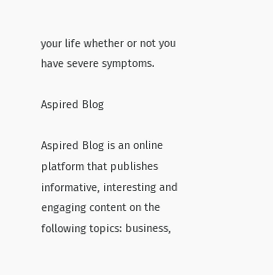your life whether or not you have severe symptoms.

Aspired Blog

Aspired Blog is an online platform that publishes informative, interesting and engaging content on the following topics: business,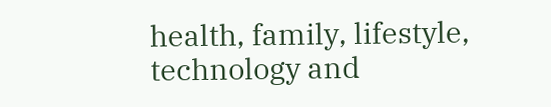health, family, lifestyle, technology and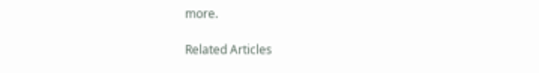more.

Related Articles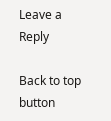Leave a Reply

Back to top button